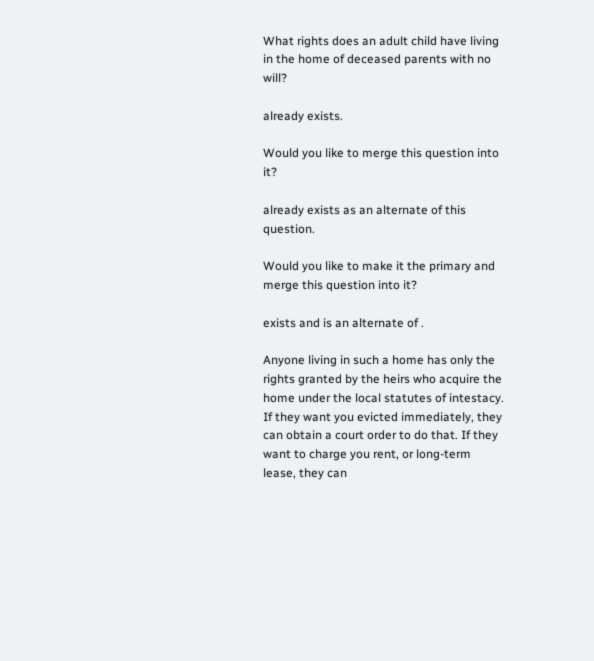What rights does an adult child have living in the home of deceased parents with no will?

already exists.

Would you like to merge this question into it?

already exists as an alternate of this question.

Would you like to make it the primary and merge this question into it?

exists and is an alternate of .

Anyone living in such a home has only the rights granted by the heirs who acquire the home under the local statutes of intestacy. If they want you evicted immediately, they can obtain a court order to do that. If they want to charge you rent, or long-term lease, they can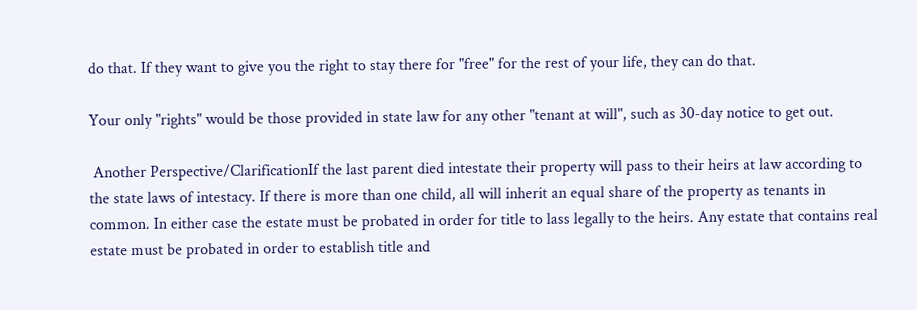do that. If they want to give you the right to stay there for "free" for the rest of your life, they can do that.

Your only "rights" would be those provided in state law for any other "tenant at will", such as 30-day notice to get out.

 Another Perspective/ClarificationIf the last parent died intestate their property will pass to their heirs at law according to the state laws of intestacy. If there is more than one child, all will inherit an equal share of the property as tenants in common. In either case the estate must be probated in order for title to lass legally to the heirs. Any estate that contains real estate must be probated in order to establish title and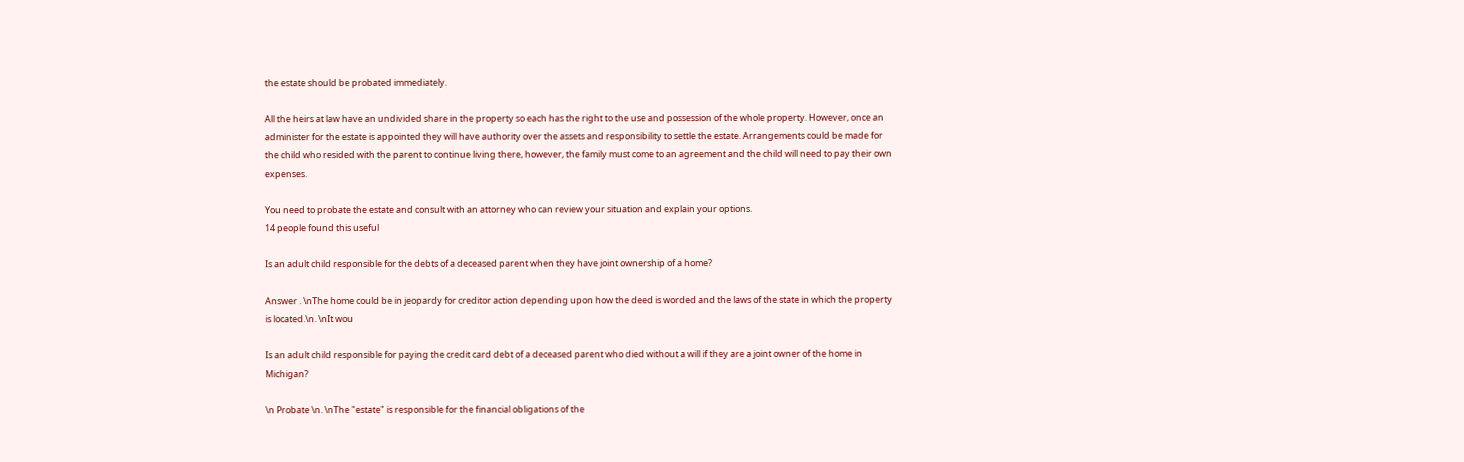the estate should be probated immediately.

All the heirs at law have an undivided share in the property so each has the right to the use and possession of the whole property. However, once an administer for the estate is appointed they will have authority over the assets and responsibility to settle the estate. Arrangements could be made for the child who resided with the parent to continue living there, however, the family must come to an agreement and the child will need to pay their own expenses.

You need to probate the estate and consult with an attorney who can review your situation and explain your options.
14 people found this useful

Is an adult child responsible for the debts of a deceased parent when they have joint ownership of a home?

Answer . \nThe home could be in jeopardy for creditor action depending upon how the deed is worded and the laws of the state in which the property is located.\n. \nIt wou

Is an adult child responsible for paying the credit card debt of a deceased parent who died without a will if they are a joint owner of the home in Michigan?

\n Probate \n. \nThe "estate" is responsible for the financial obligations of the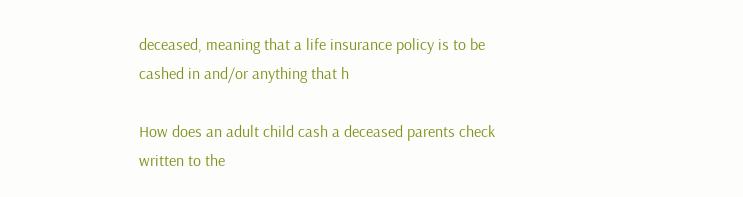deceased, meaning that a life insurance policy is to be cashed in and/or anything that h

How does an adult child cash a deceased parents check written to the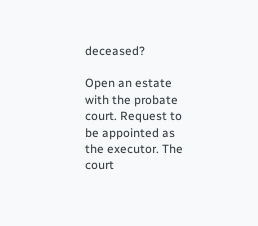deceased?

Open an estate with the probate court. Request to be appointed as the executor. The court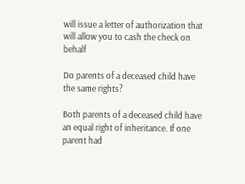will issue a letter of authorization that will allow you to cash the check on behalf

Do parents of a deceased child have the same rights?

Both parents of a deceased child have an equal right of inheritance. If one parent had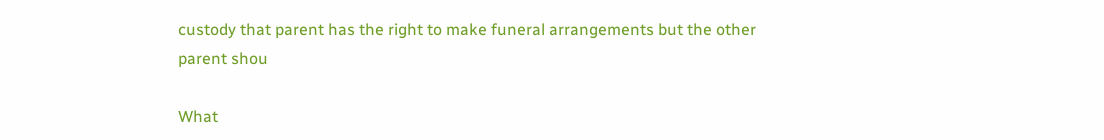custody that parent has the right to make funeral arrangements but the other parent shou

What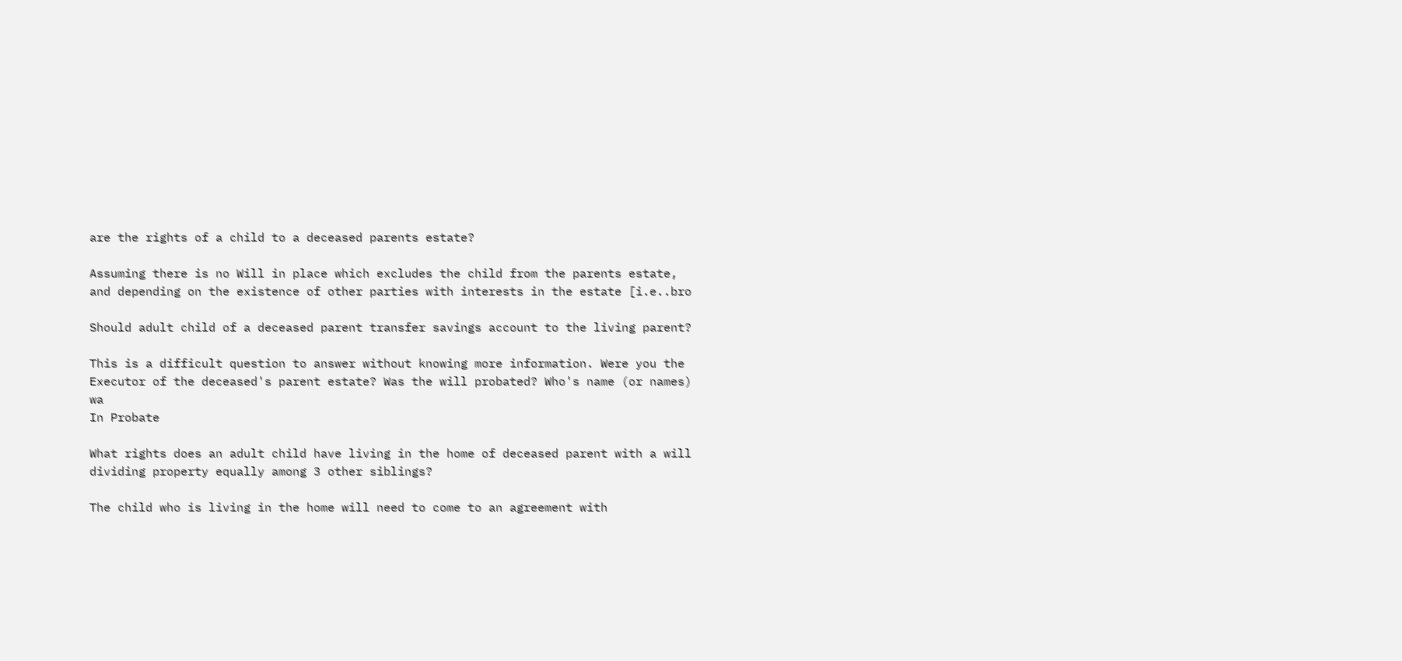are the rights of a child to a deceased parents estate?

Assuming there is no Will in place which excludes the child from the parents estate, and depending on the existence of other parties with interests in the estate [i.e..bro

Should adult child of a deceased parent transfer savings account to the living parent?

This is a difficult question to answer without knowing more information. Were you the Executor of the deceased's parent estate? Was the will probated? Who's name (or names) wa
In Probate

What rights does an adult child have living in the home of deceased parent with a will dividing property equally among 3 other siblings?

The child who is living in the home will need to come to an agreement with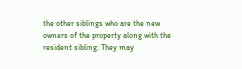the other siblings who are the new owners of the property along with the resident sibling. They may